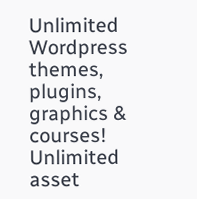Unlimited Wordpress themes, plugins, graphics & courses! Unlimited asset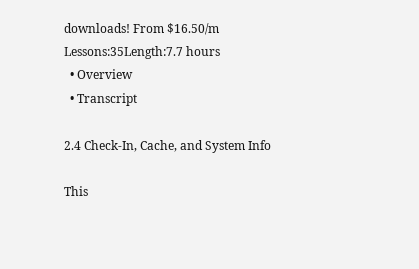downloads! From $16.50/m
Lessons:35Length:7.7 hours
  • Overview
  • Transcript

2.4 Check-In, Cache, and System Info

This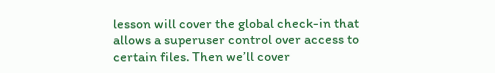lesson will cover the global check-in that allows a superuser control over access to certain files. Then we’ll cover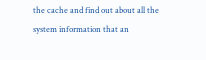the cache and find out about all the system information that an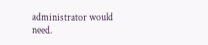administrator would need.